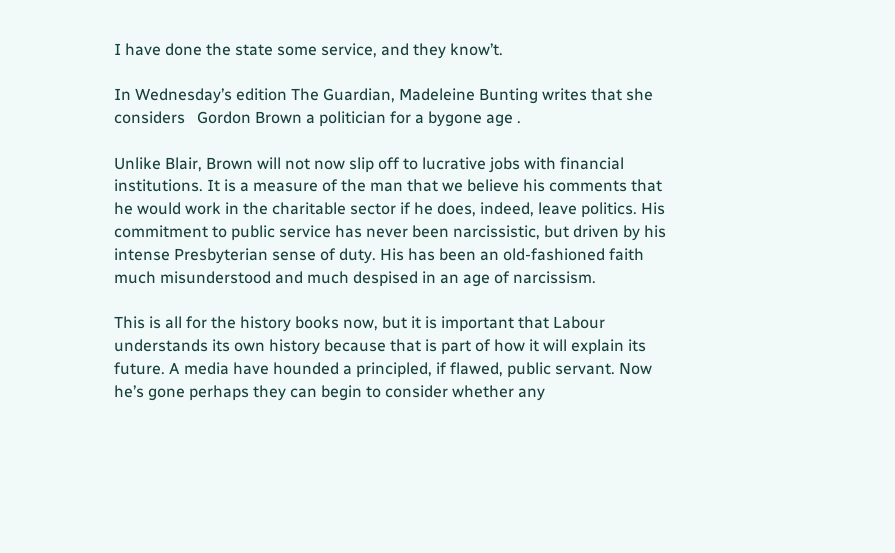I have done the state some service, and they know’t.

In Wednesday’s edition The Guardian, Madeleine Bunting writes that she considers   Gordon Brown a politician for a bygone age .

Unlike Blair, Brown will not now slip off to lucrative jobs with financial institutions. It is a measure of the man that we believe his comments that he would work in the charitable sector if he does, indeed, leave politics. His commitment to public service has never been narcissistic, but driven by his intense Presbyterian sense of duty. His has been an old-fashioned faith much misunderstood and much despised in an age of narcissism.

This is all for the history books now, but it is important that Labour understands its own history because that is part of how it will explain its future. A media have hounded a principled, if flawed, public servant. Now he’s gone perhaps they can begin to consider whether any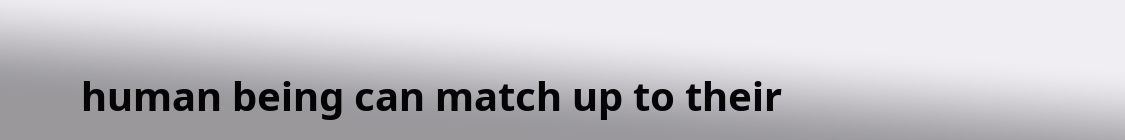human being can match up to their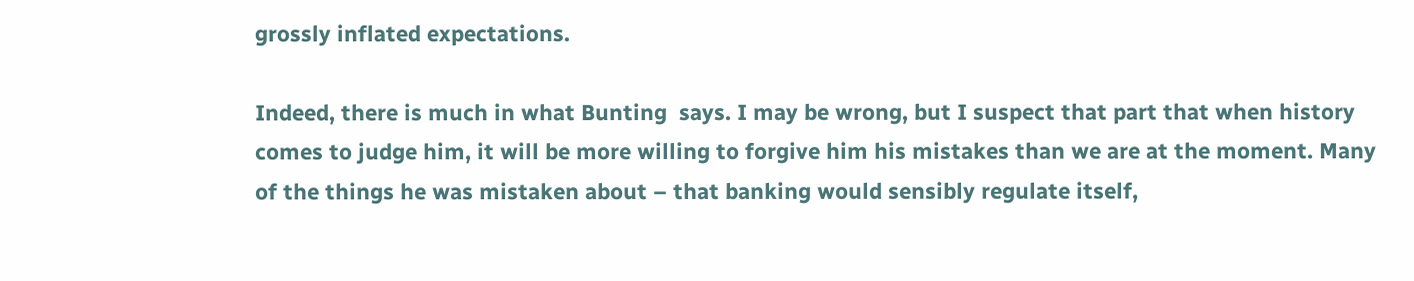grossly inflated expectations.

Indeed, there is much in what Bunting  says. I may be wrong, but I suspect that part that when history comes to judge him, it will be more willing to forgive him his mistakes than we are at the moment. Many of the things he was mistaken about – that banking would sensibly regulate itself,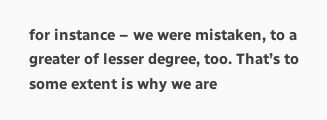for instance – we were mistaken, to a greater of lesser degree, too. That’s to some extent is why we are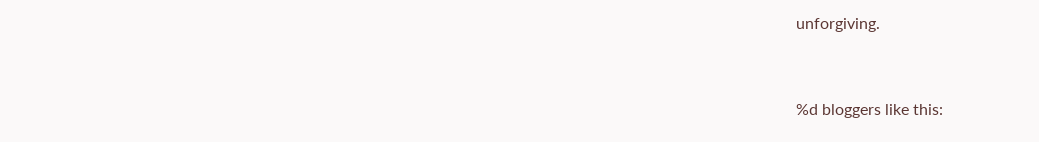unforgiving.


%d bloggers like this: